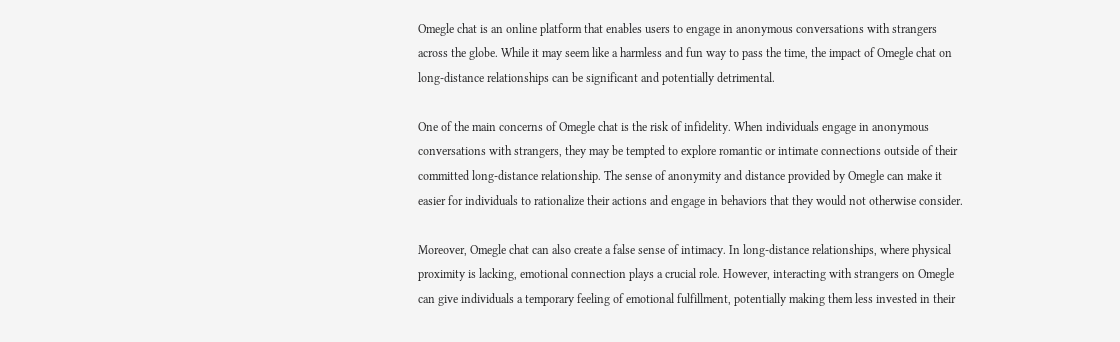Omegle chat is an online platform that enables users to engage in anonymous conversations with strangers across the globe. While it may seem like a harmless and fun way to pass the time, the impact of Omegle chat on long-distance relationships can be significant and potentially detrimental.

One of the main concerns of Omegle chat is the risk of infidelity. When individuals engage in anonymous conversations with strangers, they may be tempted to explore romantic or intimate connections outside of their committed long-distance relationship. The sense of anonymity and distance provided by Omegle can make it easier for individuals to rationalize their actions and engage in behaviors that they would not otherwise consider.

Moreover, Omegle chat can also create a false sense of intimacy. In long-distance relationships, where physical proximity is lacking, emotional connection plays a crucial role. However, interacting with strangers on Omegle can give individuals a temporary feeling of emotional fulfillment, potentially making them less invested in their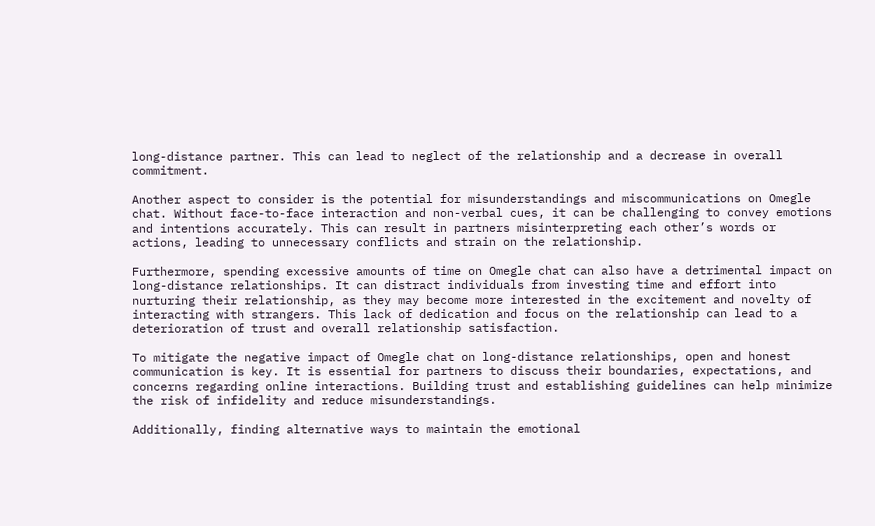long-distance partner. This can lead to neglect of the relationship and a decrease in overall commitment.

Another aspect to consider is the potential for misunderstandings and miscommunications on Omegle chat. Without face-to-face interaction and non-verbal cues, it can be challenging to convey emotions and intentions accurately. This can result in partners misinterpreting each other’s words or actions, leading to unnecessary conflicts and strain on the relationship.

Furthermore, spending excessive amounts of time on Omegle chat can also have a detrimental impact on long-distance relationships. It can distract individuals from investing time and effort into nurturing their relationship, as they may become more interested in the excitement and novelty of interacting with strangers. This lack of dedication and focus on the relationship can lead to a deterioration of trust and overall relationship satisfaction.

To mitigate the negative impact of Omegle chat on long-distance relationships, open and honest communication is key. It is essential for partners to discuss their boundaries, expectations, and concerns regarding online interactions. Building trust and establishing guidelines can help minimize the risk of infidelity and reduce misunderstandings.

Additionally, finding alternative ways to maintain the emotional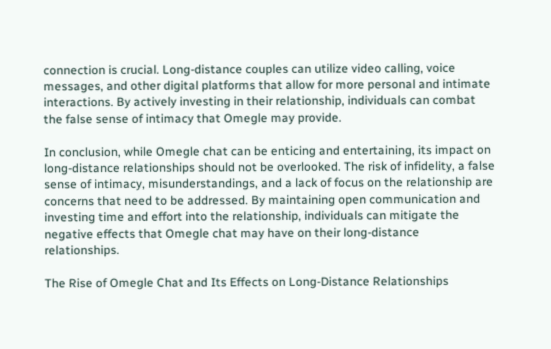connection is crucial. Long-distance couples can utilize video calling, voice messages, and other digital platforms that allow for more personal and intimate interactions. By actively investing in their relationship, individuals can combat the false sense of intimacy that Omegle may provide.

In conclusion, while Omegle chat can be enticing and entertaining, its impact on long-distance relationships should not be overlooked. The risk of infidelity, a false sense of intimacy, misunderstandings, and a lack of focus on the relationship are concerns that need to be addressed. By maintaining open communication and investing time and effort into the relationship, individuals can mitigate the negative effects that Omegle chat may have on their long-distance relationships.

The Rise of Omegle Chat and Its Effects on Long-Distance Relationships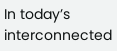In today’s interconnected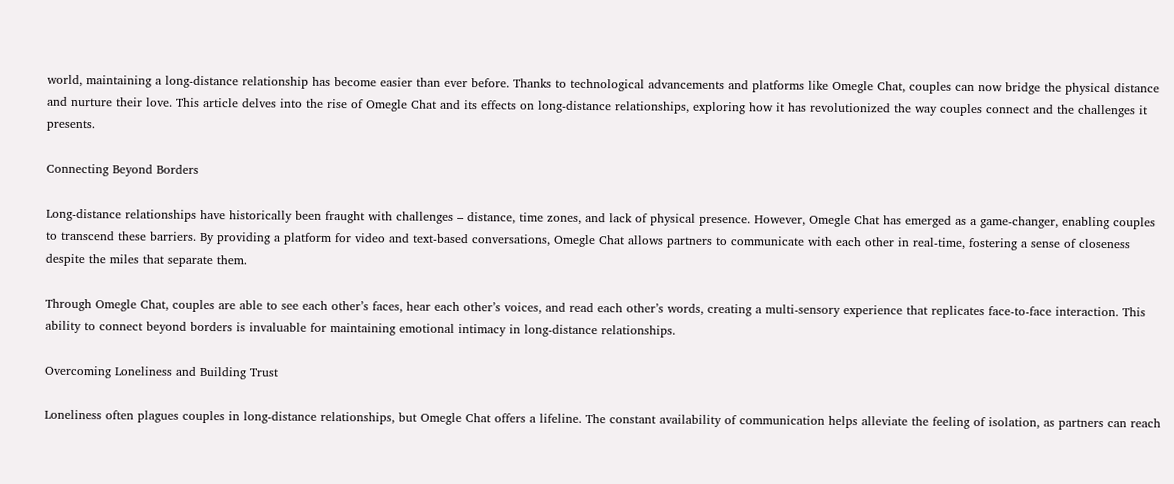world, maintaining a long-distance relationship has become easier than ever before. Thanks to technological advancements and platforms like Omegle Chat, couples can now bridge the physical distance and nurture their love. This article delves into the rise of Omegle Chat and its effects on long-distance relationships, exploring how it has revolutionized the way couples connect and the challenges it presents.

Connecting Beyond Borders

Long-distance relationships have historically been fraught with challenges – distance, time zones, and lack of physical presence. However, Omegle Chat has emerged as a game-changer, enabling couples to transcend these barriers. By providing a platform for video and text-based conversations, Omegle Chat allows partners to communicate with each other in real-time, fostering a sense of closeness despite the miles that separate them.

Through Omegle Chat, couples are able to see each other’s faces, hear each other’s voices, and read each other’s words, creating a multi-sensory experience that replicates face-to-face interaction. This ability to connect beyond borders is invaluable for maintaining emotional intimacy in long-distance relationships.

Overcoming Loneliness and Building Trust

Loneliness often plagues couples in long-distance relationships, but Omegle Chat offers a lifeline. The constant availability of communication helps alleviate the feeling of isolation, as partners can reach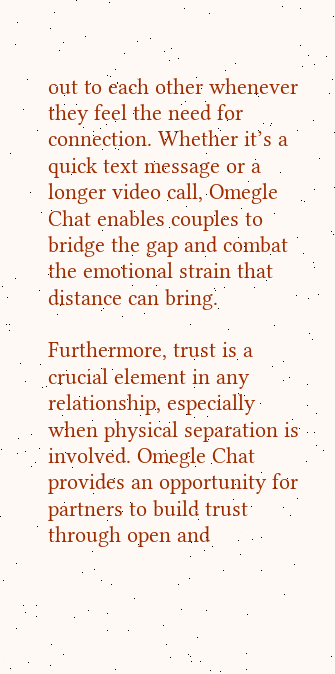out to each other whenever they feel the need for connection. Whether it’s a quick text message or a longer video call, Omegle Chat enables couples to bridge the gap and combat the emotional strain that distance can bring.

Furthermore, trust is a crucial element in any relationship, especially when physical separation is involved. Omegle Chat provides an opportunity for partners to build trust through open and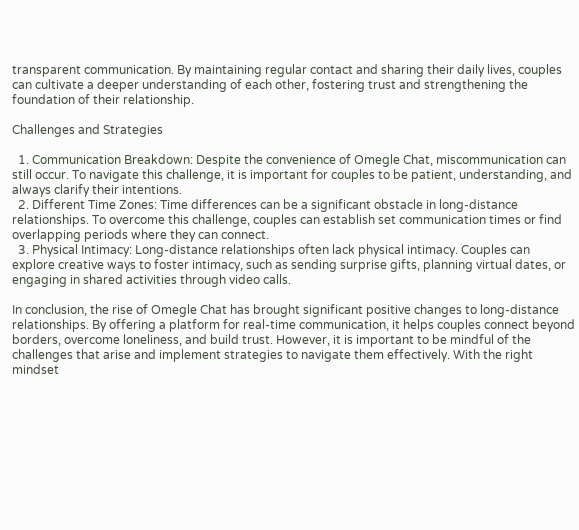transparent communication. By maintaining regular contact and sharing their daily lives, couples can cultivate a deeper understanding of each other, fostering trust and strengthening the foundation of their relationship.

Challenges and Strategies

  1. Communication Breakdown: Despite the convenience of Omegle Chat, miscommunication can still occur. To navigate this challenge, it is important for couples to be patient, understanding, and always clarify their intentions.
  2. Different Time Zones: Time differences can be a significant obstacle in long-distance relationships. To overcome this challenge, couples can establish set communication times or find overlapping periods where they can connect.
  3. Physical Intimacy: Long-distance relationships often lack physical intimacy. Couples can explore creative ways to foster intimacy, such as sending surprise gifts, planning virtual dates, or engaging in shared activities through video calls.

In conclusion, the rise of Omegle Chat has brought significant positive changes to long-distance relationships. By offering a platform for real-time communication, it helps couples connect beyond borders, overcome loneliness, and build trust. However, it is important to be mindful of the challenges that arise and implement strategies to navigate them effectively. With the right mindset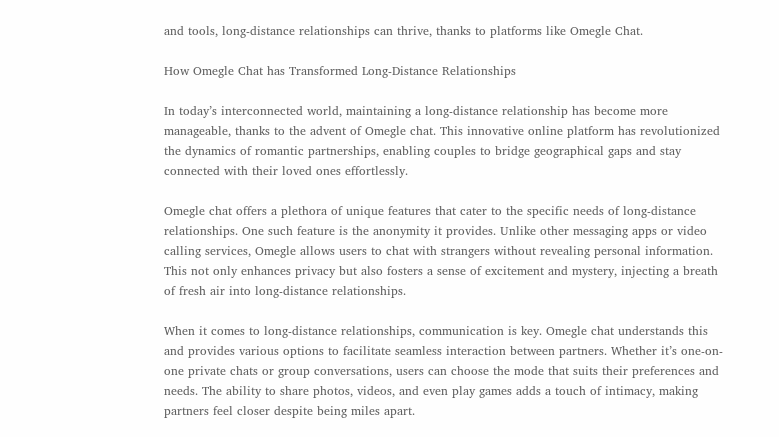and tools, long-distance relationships can thrive, thanks to platforms like Omegle Chat.

How Omegle Chat has Transformed Long-Distance Relationships

In today’s interconnected world, maintaining a long-distance relationship has become more manageable, thanks to the advent of Omegle chat. This innovative online platform has revolutionized the dynamics of romantic partnerships, enabling couples to bridge geographical gaps and stay connected with their loved ones effortlessly.

Omegle chat offers a plethora of unique features that cater to the specific needs of long-distance relationships. One such feature is the anonymity it provides. Unlike other messaging apps or video calling services, Omegle allows users to chat with strangers without revealing personal information. This not only enhances privacy but also fosters a sense of excitement and mystery, injecting a breath of fresh air into long-distance relationships.

When it comes to long-distance relationships, communication is key. Omegle chat understands this and provides various options to facilitate seamless interaction between partners. Whether it’s one-on-one private chats or group conversations, users can choose the mode that suits their preferences and needs. The ability to share photos, videos, and even play games adds a touch of intimacy, making partners feel closer despite being miles apart.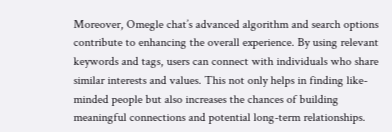Moreover, Omegle chat’s advanced algorithm and search options contribute to enhancing the overall experience. By using relevant keywords and tags, users can connect with individuals who share similar interests and values. This not only helps in finding like-minded people but also increases the chances of building meaningful connections and potential long-term relationships.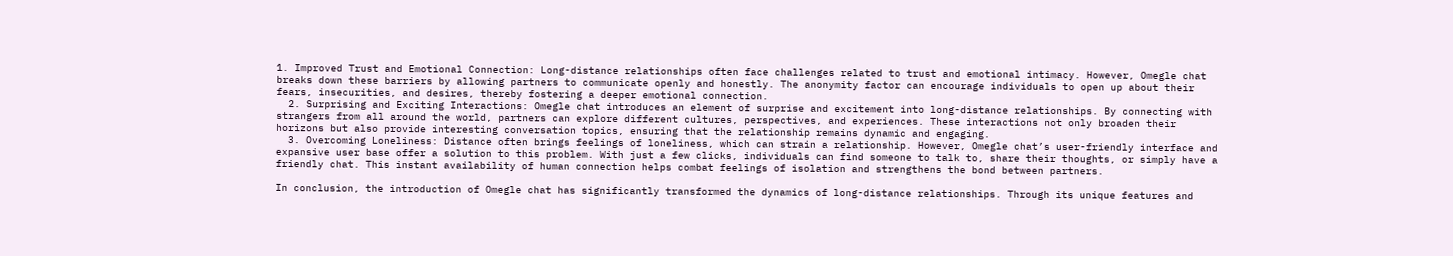1. Improved Trust and Emotional Connection: Long-distance relationships often face challenges related to trust and emotional intimacy. However, Omegle chat breaks down these barriers by allowing partners to communicate openly and honestly. The anonymity factor can encourage individuals to open up about their fears, insecurities, and desires, thereby fostering a deeper emotional connection.
  2. Surprising and Exciting Interactions: Omegle chat introduces an element of surprise and excitement into long-distance relationships. By connecting with strangers from all around the world, partners can explore different cultures, perspectives, and experiences. These interactions not only broaden their horizons but also provide interesting conversation topics, ensuring that the relationship remains dynamic and engaging.
  3. Overcoming Loneliness: Distance often brings feelings of loneliness, which can strain a relationship. However, Omegle chat’s user-friendly interface and expansive user base offer a solution to this problem. With just a few clicks, individuals can find someone to talk to, share their thoughts, or simply have a friendly chat. This instant availability of human connection helps combat feelings of isolation and strengthens the bond between partners.

In conclusion, the introduction of Omegle chat has significantly transformed the dynamics of long-distance relationships. Through its unique features and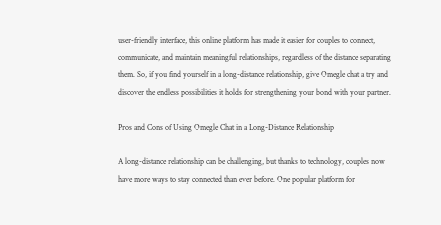user-friendly interface, this online platform has made it easier for couples to connect, communicate, and maintain meaningful relationships, regardless of the distance separating them. So, if you find yourself in a long-distance relationship, give Omegle chat a try and discover the endless possibilities it holds for strengthening your bond with your partner.

Pros and Cons of Using Omegle Chat in a Long-Distance Relationship

A long-distance relationship can be challenging, but thanks to technology, couples now have more ways to stay connected than ever before. One popular platform for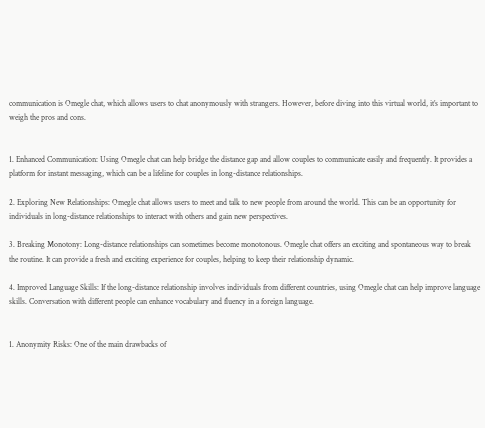communication is Omegle chat, which allows users to chat anonymously with strangers. However, before diving into this virtual world, it’s important to weigh the pros and cons.


1. Enhanced Communication: Using Omegle chat can help bridge the distance gap and allow couples to communicate easily and frequently. It provides a platform for instant messaging, which can be a lifeline for couples in long-distance relationships.

2. Exploring New Relationships: Omegle chat allows users to meet and talk to new people from around the world. This can be an opportunity for individuals in long-distance relationships to interact with others and gain new perspectives.

3. Breaking Monotony: Long-distance relationships can sometimes become monotonous. Omegle chat offers an exciting and spontaneous way to break the routine. It can provide a fresh and exciting experience for couples, helping to keep their relationship dynamic.

4. Improved Language Skills: If the long-distance relationship involves individuals from different countries, using Omegle chat can help improve language skills. Conversation with different people can enhance vocabulary and fluency in a foreign language.


1. Anonymity Risks: One of the main drawbacks of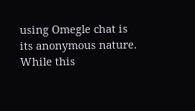using Omegle chat is its anonymous nature. While this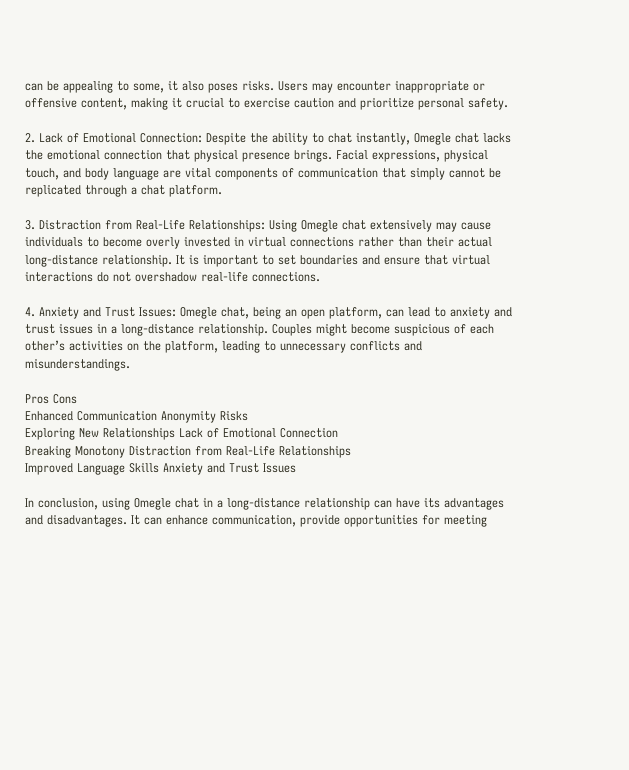can be appealing to some, it also poses risks. Users may encounter inappropriate or offensive content, making it crucial to exercise caution and prioritize personal safety.

2. Lack of Emotional Connection: Despite the ability to chat instantly, Omegle chat lacks the emotional connection that physical presence brings. Facial expressions, physical touch, and body language are vital components of communication that simply cannot be replicated through a chat platform.

3. Distraction from Real-Life Relationships: Using Omegle chat extensively may cause individuals to become overly invested in virtual connections rather than their actual long-distance relationship. It is important to set boundaries and ensure that virtual interactions do not overshadow real-life connections.

4. Anxiety and Trust Issues: Omegle chat, being an open platform, can lead to anxiety and trust issues in a long-distance relationship. Couples might become suspicious of each other’s activities on the platform, leading to unnecessary conflicts and misunderstandings.

Pros Cons
Enhanced Communication Anonymity Risks
Exploring New Relationships Lack of Emotional Connection
Breaking Monotony Distraction from Real-Life Relationships
Improved Language Skills Anxiety and Trust Issues

In conclusion, using Omegle chat in a long-distance relationship can have its advantages and disadvantages. It can enhance communication, provide opportunities for meeting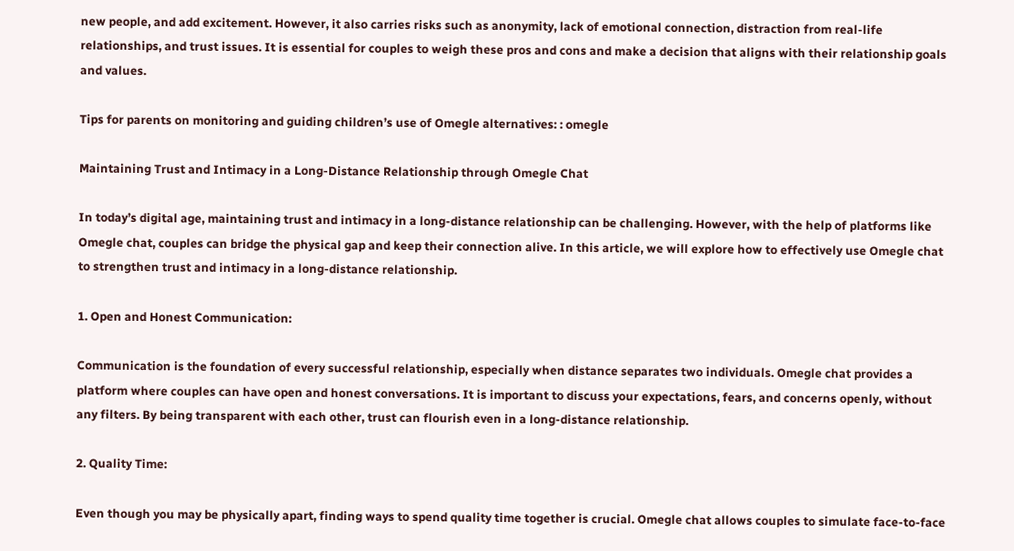new people, and add excitement. However, it also carries risks such as anonymity, lack of emotional connection, distraction from real-life relationships, and trust issues. It is essential for couples to weigh these pros and cons and make a decision that aligns with their relationship goals and values.

Tips for parents on monitoring and guiding children’s use of Omegle alternatives: : omegle

Maintaining Trust and Intimacy in a Long-Distance Relationship through Omegle Chat

In today’s digital age, maintaining trust and intimacy in a long-distance relationship can be challenging. However, with the help of platforms like Omegle chat, couples can bridge the physical gap and keep their connection alive. In this article, we will explore how to effectively use Omegle chat to strengthen trust and intimacy in a long-distance relationship.

1. Open and Honest Communication:

Communication is the foundation of every successful relationship, especially when distance separates two individuals. Omegle chat provides a platform where couples can have open and honest conversations. It is important to discuss your expectations, fears, and concerns openly, without any filters. By being transparent with each other, trust can flourish even in a long-distance relationship.

2. Quality Time:

Even though you may be physically apart, finding ways to spend quality time together is crucial. Omegle chat allows couples to simulate face-to-face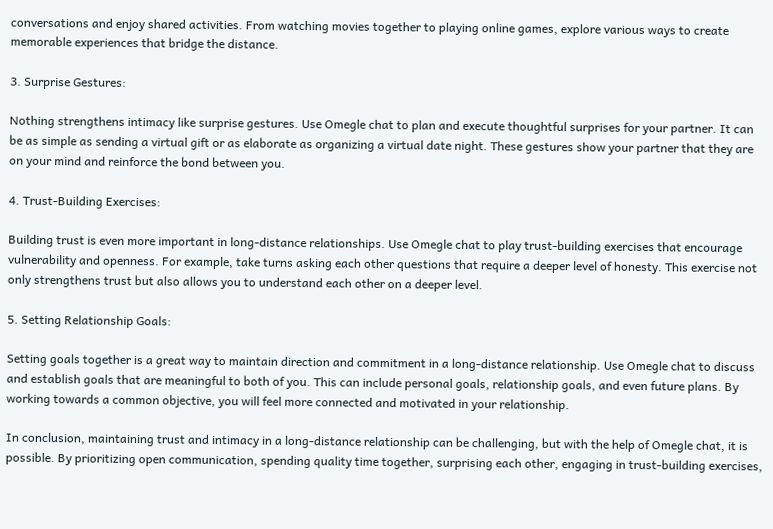conversations and enjoy shared activities. From watching movies together to playing online games, explore various ways to create memorable experiences that bridge the distance.

3. Surprise Gestures:

Nothing strengthens intimacy like surprise gestures. Use Omegle chat to plan and execute thoughtful surprises for your partner. It can be as simple as sending a virtual gift or as elaborate as organizing a virtual date night. These gestures show your partner that they are on your mind and reinforce the bond between you.

4. Trust-Building Exercises:

Building trust is even more important in long-distance relationships. Use Omegle chat to play trust-building exercises that encourage vulnerability and openness. For example, take turns asking each other questions that require a deeper level of honesty. This exercise not only strengthens trust but also allows you to understand each other on a deeper level.

5. Setting Relationship Goals:

Setting goals together is a great way to maintain direction and commitment in a long-distance relationship. Use Omegle chat to discuss and establish goals that are meaningful to both of you. This can include personal goals, relationship goals, and even future plans. By working towards a common objective, you will feel more connected and motivated in your relationship.

In conclusion, maintaining trust and intimacy in a long-distance relationship can be challenging, but with the help of Omegle chat, it is possible. By prioritizing open communication, spending quality time together, surprising each other, engaging in trust-building exercises,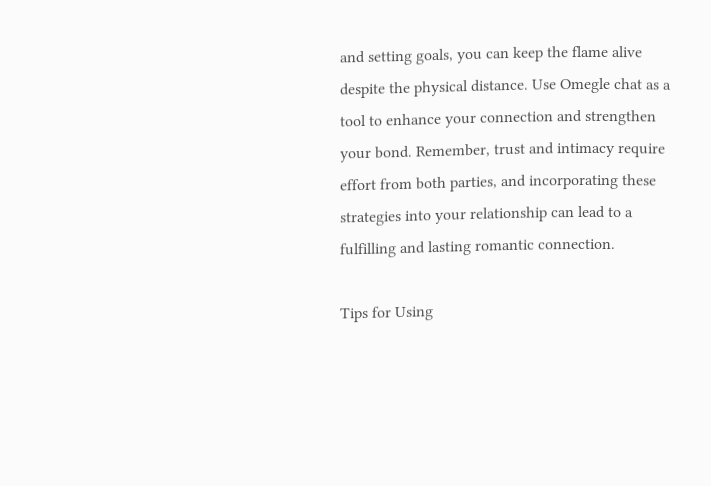and setting goals, you can keep the flame alive despite the physical distance. Use Omegle chat as a tool to enhance your connection and strengthen your bond. Remember, trust and intimacy require effort from both parties, and incorporating these strategies into your relationship can lead to a fulfilling and lasting romantic connection.

Tips for Using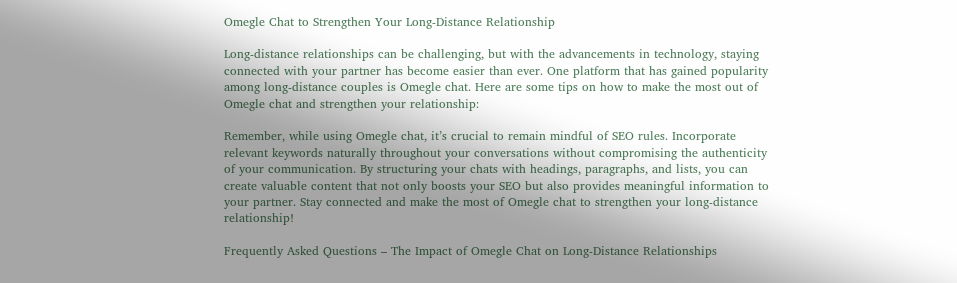Omegle Chat to Strengthen Your Long-Distance Relationship

Long-distance relationships can be challenging, but with the advancements in technology, staying connected with your partner has become easier than ever. One platform that has gained popularity among long-distance couples is Omegle chat. Here are some tips on how to make the most out of Omegle chat and strengthen your relationship:

Remember, while using Omegle chat, it’s crucial to remain mindful of SEO rules. Incorporate relevant keywords naturally throughout your conversations without compromising the authenticity of your communication. By structuring your chats with headings, paragraphs, and lists, you can create valuable content that not only boosts your SEO but also provides meaningful information to your partner. Stay connected and make the most of Omegle chat to strengthen your long-distance relationship!

Frequently Asked Questions – The Impact of Omegle Chat on Long-Distance Relationships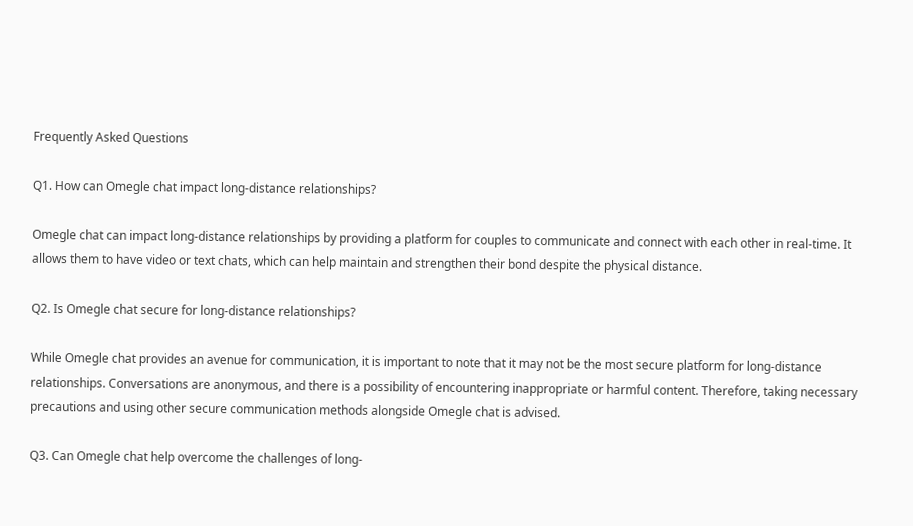Frequently Asked Questions

Q1. How can Omegle chat impact long-distance relationships?

Omegle chat can impact long-distance relationships by providing a platform for couples to communicate and connect with each other in real-time. It allows them to have video or text chats, which can help maintain and strengthen their bond despite the physical distance.

Q2. Is Omegle chat secure for long-distance relationships?

While Omegle chat provides an avenue for communication, it is important to note that it may not be the most secure platform for long-distance relationships. Conversations are anonymous, and there is a possibility of encountering inappropriate or harmful content. Therefore, taking necessary precautions and using other secure communication methods alongside Omegle chat is advised.

Q3. Can Omegle chat help overcome the challenges of long-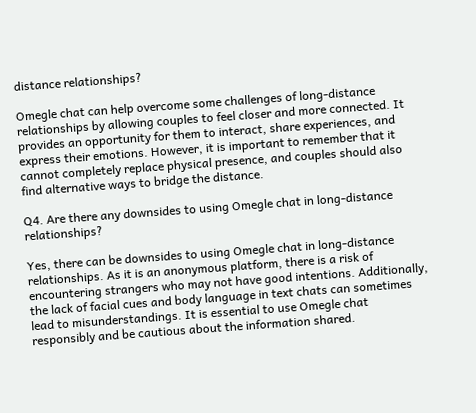distance relationships?

Omegle chat can help overcome some challenges of long-distance relationships by allowing couples to feel closer and more connected. It provides an opportunity for them to interact, share experiences, and express their emotions. However, it is important to remember that it cannot completely replace physical presence, and couples should also find alternative ways to bridge the distance.

Q4. Are there any downsides to using Omegle chat in long-distance relationships?

Yes, there can be downsides to using Omegle chat in long-distance relationships. As it is an anonymous platform, there is a risk of encountering strangers who may not have good intentions. Additionally, the lack of facial cues and body language in text chats can sometimes lead to misunderstandings. It is essential to use Omegle chat responsibly and be cautious about the information shared.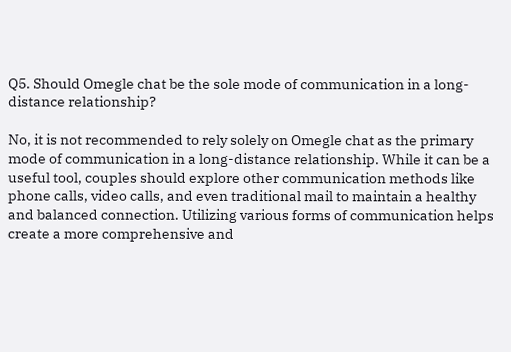Q5. Should Omegle chat be the sole mode of communication in a long-distance relationship?

No, it is not recommended to rely solely on Omegle chat as the primary mode of communication in a long-distance relationship. While it can be a useful tool, couples should explore other communication methods like phone calls, video calls, and even traditional mail to maintain a healthy and balanced connection. Utilizing various forms of communication helps create a more comprehensive and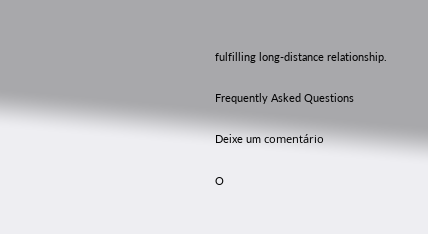fulfilling long-distance relationship.

Frequently Asked Questions

Deixe um comentário

O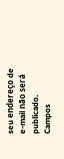seu endereço de e-mail não será publicado. Campos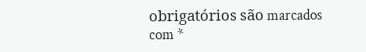obrigatórios são marcados com *